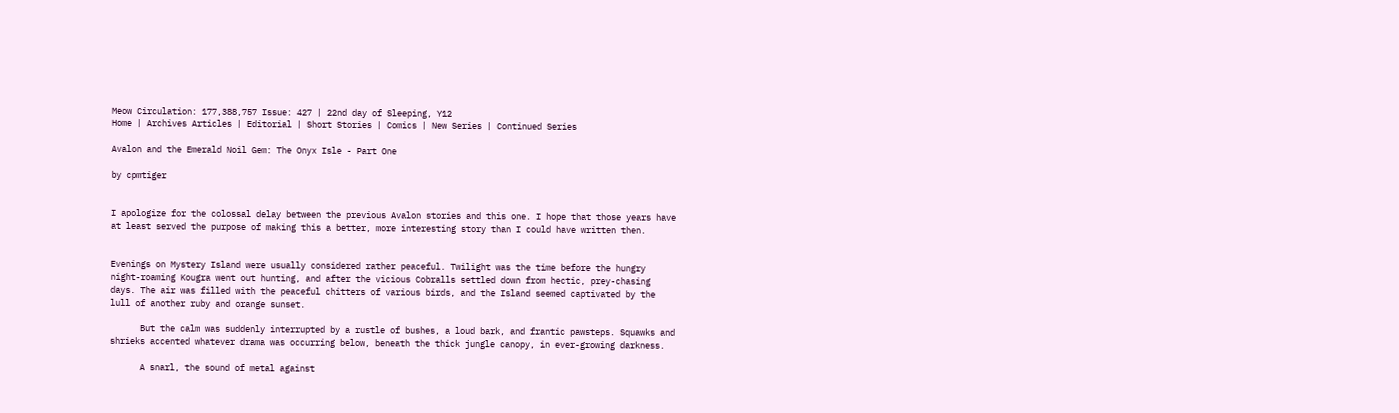Meow Circulation: 177,388,757 Issue: 427 | 22nd day of Sleeping, Y12
Home | Archives Articles | Editorial | Short Stories | Comics | New Series | Continued Series

Avalon and the Emerald Noil Gem: The Onyx Isle - Part One

by cpmtiger


I apologize for the colossal delay between the previous Avalon stories and this one. I hope that those years have at least served the purpose of making this a better, more interesting story than I could have written then.


Evenings on Mystery Island were usually considered rather peaceful. Twilight was the time before the hungry night-roaming Kougra went out hunting, and after the vicious Cobralls settled down from hectic, prey-chasing days. The air was filled with the peaceful chitters of various birds, and the Island seemed captivated by the lull of another ruby and orange sunset.

      But the calm was suddenly interrupted by a rustle of bushes, a loud bark, and frantic pawsteps. Squawks and shrieks accented whatever drama was occurring below, beneath the thick jungle canopy, in ever-growing darkness.

      A snarl, the sound of metal against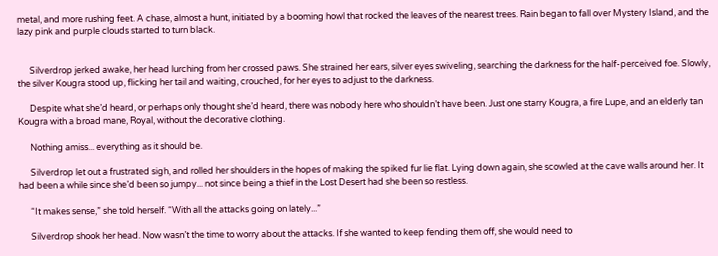metal, and more rushing feet. A chase, almost a hunt, initiated by a booming howl that rocked the leaves of the nearest trees. Rain began to fall over Mystery Island, and the lazy pink and purple clouds started to turn black.


      Silverdrop jerked awake, her head lurching from her crossed paws. She strained her ears, silver eyes swiveling, searching the darkness for the half-perceived foe. Slowly, the silver Kougra stood up, flicking her tail and waiting, crouched, for her eyes to adjust to the darkness.

      Despite what she’d heard, or perhaps only thought she’d heard, there was nobody here who shouldn’t have been. Just one starry Kougra, a fire Lupe, and an elderly tan Kougra with a broad mane, Royal, without the decorative clothing.

      Nothing amiss... everything as it should be.

      Silverdrop let out a frustrated sigh, and rolled her shoulders in the hopes of making the spiked fur lie flat. Lying down again, she scowled at the cave walls around her. It had been a while since she’d been so jumpy... not since being a thief in the Lost Desert had she been so restless.

      “It makes sense,” she told herself. “With all the attacks going on lately...”

      Silverdrop shook her head. Now wasn’t the time to worry about the attacks. If she wanted to keep fending them off, she would need to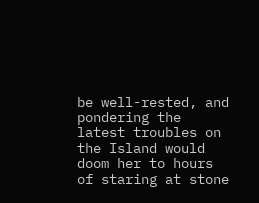be well-rested, and pondering the latest troubles on the Island would doom her to hours of staring at stone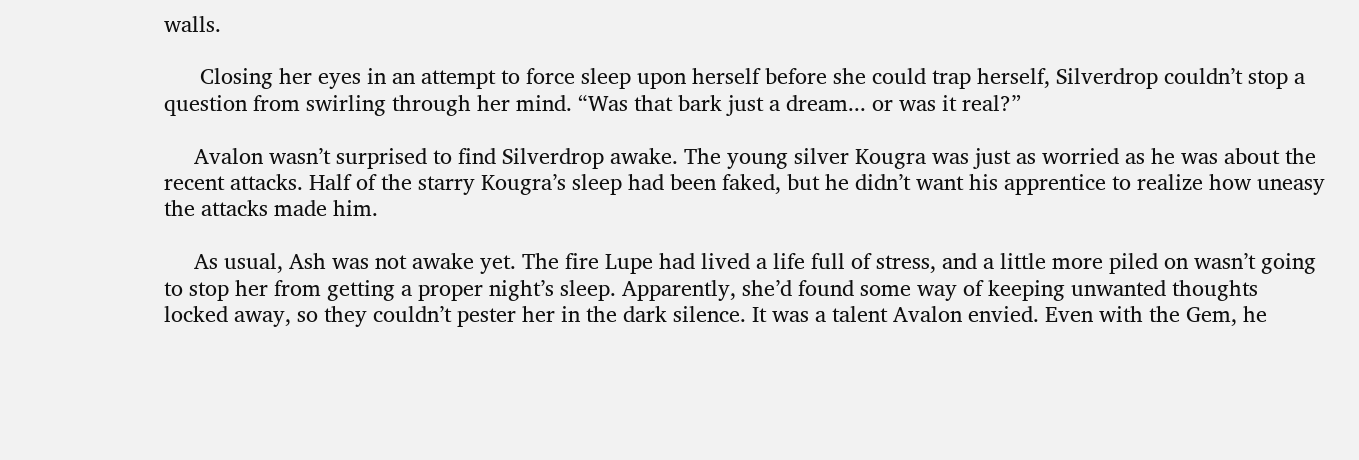walls.

      Closing her eyes in an attempt to force sleep upon herself before she could trap herself, Silverdrop couldn’t stop a question from swirling through her mind. “Was that bark just a dream... or was it real?”

     Avalon wasn’t surprised to find Silverdrop awake. The young silver Kougra was just as worried as he was about the recent attacks. Half of the starry Kougra’s sleep had been faked, but he didn’t want his apprentice to realize how uneasy the attacks made him.

     As usual, Ash was not awake yet. The fire Lupe had lived a life full of stress, and a little more piled on wasn’t going to stop her from getting a proper night’s sleep. Apparently, she’d found some way of keeping unwanted thoughts locked away, so they couldn’t pester her in the dark silence. It was a talent Avalon envied. Even with the Gem, he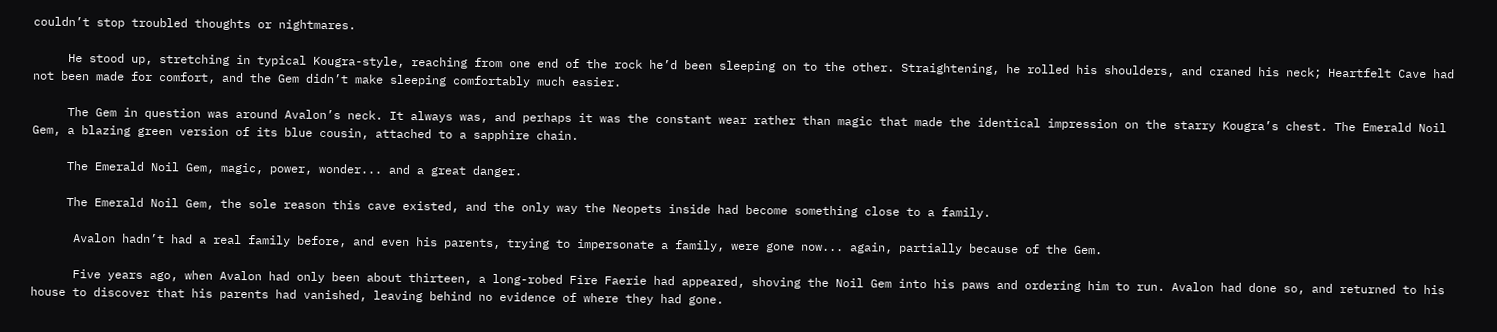couldn’t stop troubled thoughts or nightmares.

     He stood up, stretching in typical Kougra-style, reaching from one end of the rock he’d been sleeping on to the other. Straightening, he rolled his shoulders, and craned his neck; Heartfelt Cave had not been made for comfort, and the Gem didn’t make sleeping comfortably much easier.

     The Gem in question was around Avalon’s neck. It always was, and perhaps it was the constant wear rather than magic that made the identical impression on the starry Kougra’s chest. The Emerald Noil Gem, a blazing green version of its blue cousin, attached to a sapphire chain.

     The Emerald Noil Gem, magic, power, wonder... and a great danger.

     The Emerald Noil Gem, the sole reason this cave existed, and the only way the Neopets inside had become something close to a family.

      Avalon hadn’t had a real family before, and even his parents, trying to impersonate a family, were gone now... again, partially because of the Gem.

      Five years ago, when Avalon had only been about thirteen, a long-robed Fire Faerie had appeared, shoving the Noil Gem into his paws and ordering him to run. Avalon had done so, and returned to his house to discover that his parents had vanished, leaving behind no evidence of where they had gone.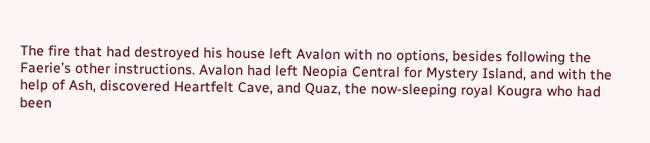The fire that had destroyed his house left Avalon with no options, besides following the Faerie’s other instructions. Avalon had left Neopia Central for Mystery Island, and with the help of Ash, discovered Heartfelt Cave, and Quaz, the now-sleeping royal Kougra who had been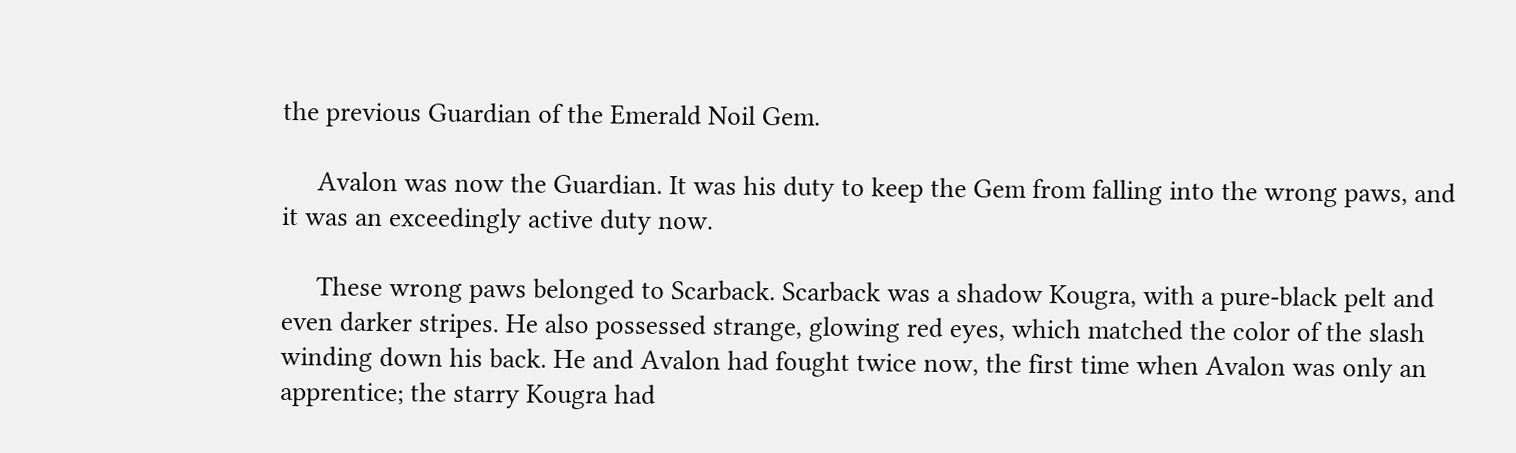the previous Guardian of the Emerald Noil Gem.

     Avalon was now the Guardian. It was his duty to keep the Gem from falling into the wrong paws, and it was an exceedingly active duty now.

     These wrong paws belonged to Scarback. Scarback was a shadow Kougra, with a pure-black pelt and even darker stripes. He also possessed strange, glowing red eyes, which matched the color of the slash winding down his back. He and Avalon had fought twice now, the first time when Avalon was only an apprentice; the starry Kougra had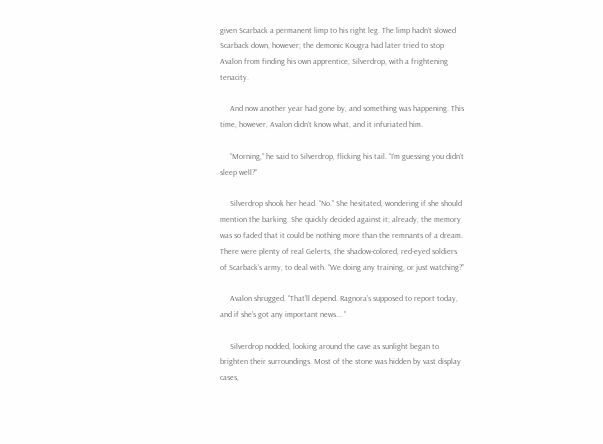given Scarback a permanent limp to his right leg. The limp hadn’t slowed Scarback down, however; the demonic Kougra had later tried to stop Avalon from finding his own apprentice, Silverdrop, with a frightening tenacity.

     And now another year had gone by, and something was happening. This time, however, Avalon didn’t know what, and it infuriated him.

     “Morning,” he said to Silverdrop, flicking his tail. “I’m guessing you didn’t sleep well?”

     Silverdrop shook her head. “No.” She hesitated, wondering if she should mention the barking. She quickly decided against it; already, the memory was so faded that it could be nothing more than the remnants of a dream. There were plenty of real Gelerts, the shadow-colored, red-eyed soldiers of Scarback’s army, to deal with. “We doing any training, or just watching?”

     Avalon shrugged. “That’ll depend. Ragnora’s supposed to report today, and if she’s got any important news... ”

     Silverdrop nodded, looking around the cave as sunlight began to brighten their surroundings. Most of the stone was hidden by vast display cases,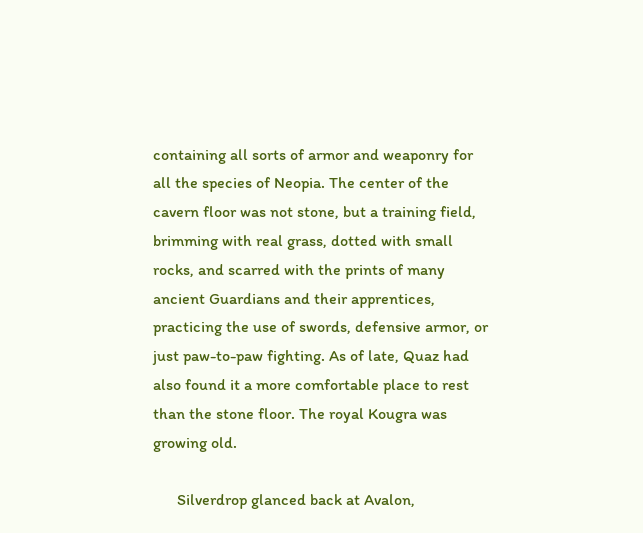containing all sorts of armor and weaponry for all the species of Neopia. The center of the cavern floor was not stone, but a training field, brimming with real grass, dotted with small rocks, and scarred with the prints of many ancient Guardians and their apprentices, practicing the use of swords, defensive armor, or just paw-to-paw fighting. As of late, Quaz had also found it a more comfortable place to rest than the stone floor. The royal Kougra was growing old.

      Silverdrop glanced back at Avalon,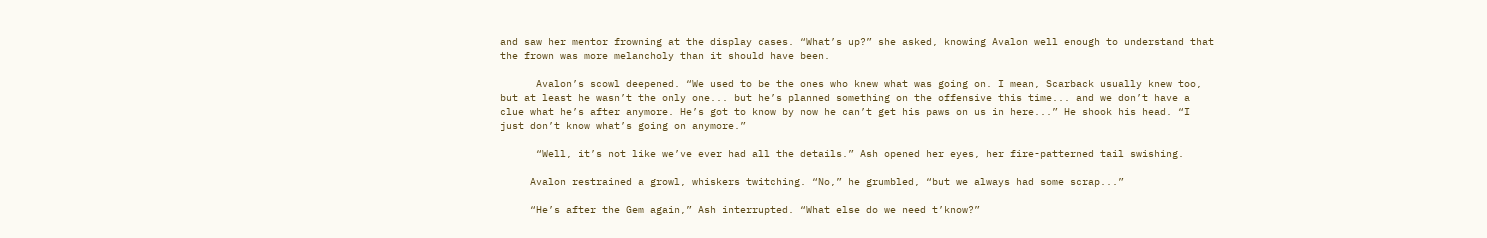and saw her mentor frowning at the display cases. “What’s up?” she asked, knowing Avalon well enough to understand that the frown was more melancholy than it should have been.

      Avalon’s scowl deepened. “We used to be the ones who knew what was going on. I mean, Scarback usually knew too, but at least he wasn’t the only one... but he’s planned something on the offensive this time... and we don’t have a clue what he’s after anymore. He’s got to know by now he can’t get his paws on us in here...” He shook his head. “I just don’t know what’s going on anymore.”

      “Well, it’s not like we’ve ever had all the details.” Ash opened her eyes, her fire-patterned tail swishing.

     Avalon restrained a growl, whiskers twitching. “No,” he grumbled, “but we always had some scrap...”

     “He’s after the Gem again,” Ash interrupted. “What else do we need t’know?”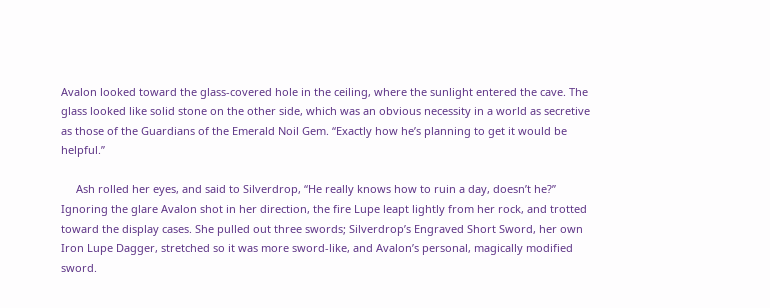Avalon looked toward the glass-covered hole in the ceiling, where the sunlight entered the cave. The glass looked like solid stone on the other side, which was an obvious necessity in a world as secretive as those of the Guardians of the Emerald Noil Gem. “Exactly how he’s planning to get it would be helpful.”

     Ash rolled her eyes, and said to Silverdrop, “He really knows how to ruin a day, doesn’t he?” Ignoring the glare Avalon shot in her direction, the fire Lupe leapt lightly from her rock, and trotted toward the display cases. She pulled out three swords; Silverdrop’s Engraved Short Sword, her own Iron Lupe Dagger, stretched so it was more sword-like, and Avalon’s personal, magically modified sword.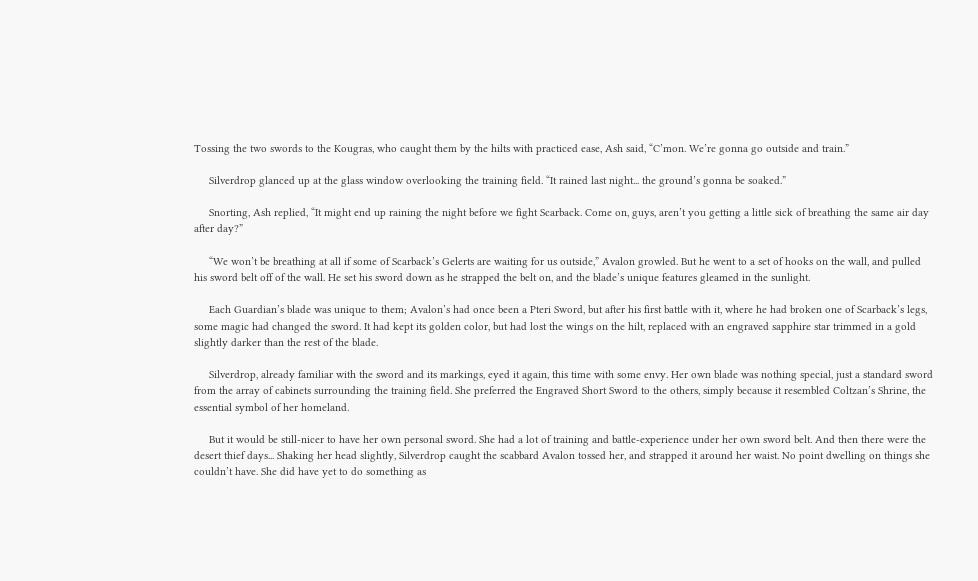Tossing the two swords to the Kougras, who caught them by the hilts with practiced ease, Ash said, “C’mon. We’re gonna go outside and train.”

     Silverdrop glanced up at the glass window overlooking the training field. “It rained last night... the ground’s gonna be soaked.”

     Snorting, Ash replied, “It might end up raining the night before we fight Scarback. Come on, guys, aren’t you getting a little sick of breathing the same air day after day?”

     “We won’t be breathing at all if some of Scarback’s Gelerts are waiting for us outside,” Avalon growled. But he went to a set of hooks on the wall, and pulled his sword belt off of the wall. He set his sword down as he strapped the belt on, and the blade’s unique features gleamed in the sunlight.

     Each Guardian’s blade was unique to them; Avalon’s had once been a Pteri Sword, but after his first battle with it, where he had broken one of Scarback’s legs, some magic had changed the sword. It had kept its golden color, but had lost the wings on the hilt, replaced with an engraved sapphire star trimmed in a gold slightly darker than the rest of the blade.

     Silverdrop, already familiar with the sword and its markings, eyed it again, this time with some envy. Her own blade was nothing special, just a standard sword from the array of cabinets surrounding the training field. She preferred the Engraved Short Sword to the others, simply because it resembled Coltzan’s Shrine, the essential symbol of her homeland.

     But it would be still-nicer to have her own personal sword. She had a lot of training and battle-experience under her own sword belt. And then there were the desert thief days... Shaking her head slightly, Silverdrop caught the scabbard Avalon tossed her, and strapped it around her waist. No point dwelling on things she couldn’t have. She did have yet to do something as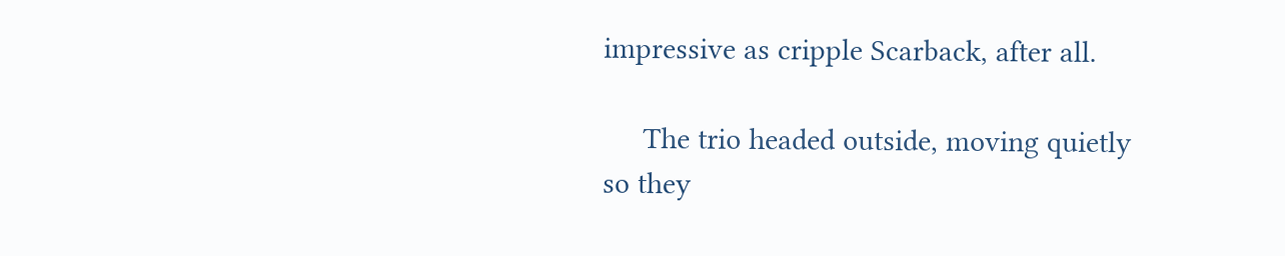impressive as cripple Scarback, after all.

     The trio headed outside, moving quietly so they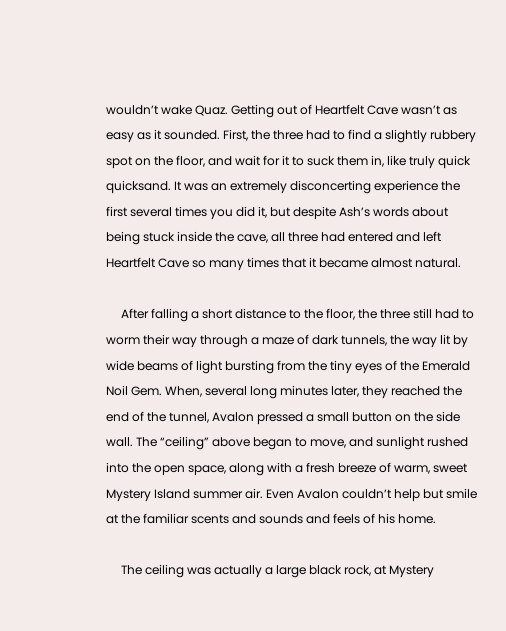wouldn’t wake Quaz. Getting out of Heartfelt Cave wasn’t as easy as it sounded. First, the three had to find a slightly rubbery spot on the floor, and wait for it to suck them in, like truly quick quicksand. It was an extremely disconcerting experience the first several times you did it, but despite Ash’s words about being stuck inside the cave, all three had entered and left Heartfelt Cave so many times that it became almost natural.

     After falling a short distance to the floor, the three still had to worm their way through a maze of dark tunnels, the way lit by wide beams of light bursting from the tiny eyes of the Emerald Noil Gem. When, several long minutes later, they reached the end of the tunnel, Avalon pressed a small button on the side wall. The “ceiling” above began to move, and sunlight rushed into the open space, along with a fresh breeze of warm, sweet Mystery Island summer air. Even Avalon couldn’t help but smile at the familiar scents and sounds and feels of his home.

     The ceiling was actually a large black rock, at Mystery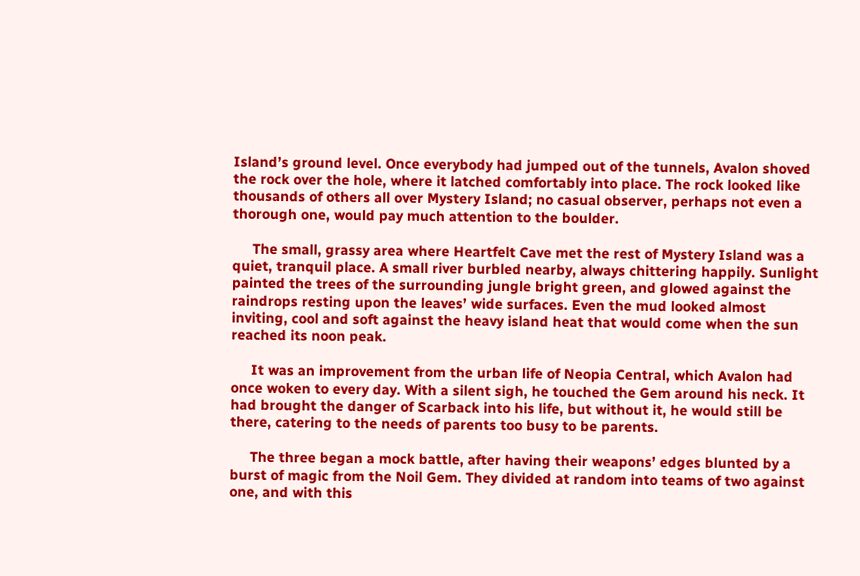Island’s ground level. Once everybody had jumped out of the tunnels, Avalon shoved the rock over the hole, where it latched comfortably into place. The rock looked like thousands of others all over Mystery Island; no casual observer, perhaps not even a thorough one, would pay much attention to the boulder.

     The small, grassy area where Heartfelt Cave met the rest of Mystery Island was a quiet, tranquil place. A small river burbled nearby, always chittering happily. Sunlight painted the trees of the surrounding jungle bright green, and glowed against the raindrops resting upon the leaves’ wide surfaces. Even the mud looked almost inviting, cool and soft against the heavy island heat that would come when the sun reached its noon peak.

     It was an improvement from the urban life of Neopia Central, which Avalon had once woken to every day. With a silent sigh, he touched the Gem around his neck. It had brought the danger of Scarback into his life, but without it, he would still be there, catering to the needs of parents too busy to be parents.

     The three began a mock battle, after having their weapons’ edges blunted by a burst of magic from the Noil Gem. They divided at random into teams of two against one, and with this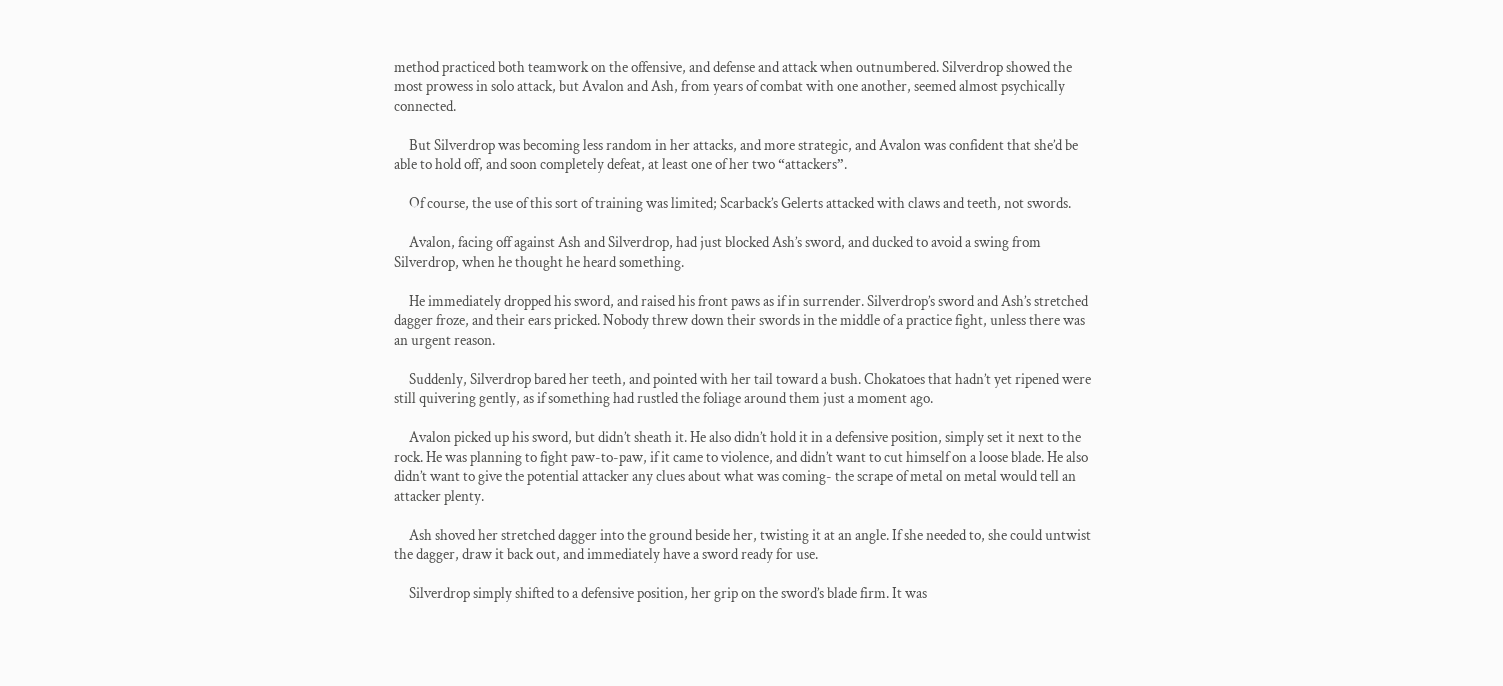method practiced both teamwork on the offensive, and defense and attack when outnumbered. Silverdrop showed the most prowess in solo attack, but Avalon and Ash, from years of combat with one another, seemed almost psychically connected.

     But Silverdrop was becoming less random in her attacks, and more strategic, and Avalon was confident that she’d be able to hold off, and soon completely defeat, at least one of her two “attackers”.

     Of course, the use of this sort of training was limited; Scarback’s Gelerts attacked with claws and teeth, not swords.

     Avalon, facing off against Ash and Silverdrop, had just blocked Ash’s sword, and ducked to avoid a swing from Silverdrop, when he thought he heard something.

     He immediately dropped his sword, and raised his front paws as if in surrender. Silverdrop’s sword and Ash’s stretched dagger froze, and their ears pricked. Nobody threw down their swords in the middle of a practice fight, unless there was an urgent reason.

     Suddenly, Silverdrop bared her teeth, and pointed with her tail toward a bush. Chokatoes that hadn’t yet ripened were still quivering gently, as if something had rustled the foliage around them just a moment ago.

     Avalon picked up his sword, but didn’t sheath it. He also didn’t hold it in a defensive position, simply set it next to the rock. He was planning to fight paw-to-paw, if it came to violence, and didn’t want to cut himself on a loose blade. He also didn’t want to give the potential attacker any clues about what was coming- the scrape of metal on metal would tell an attacker plenty.

     Ash shoved her stretched dagger into the ground beside her, twisting it at an angle. If she needed to, she could untwist the dagger, draw it back out, and immediately have a sword ready for use.

     Silverdrop simply shifted to a defensive position, her grip on the sword’s blade firm. It was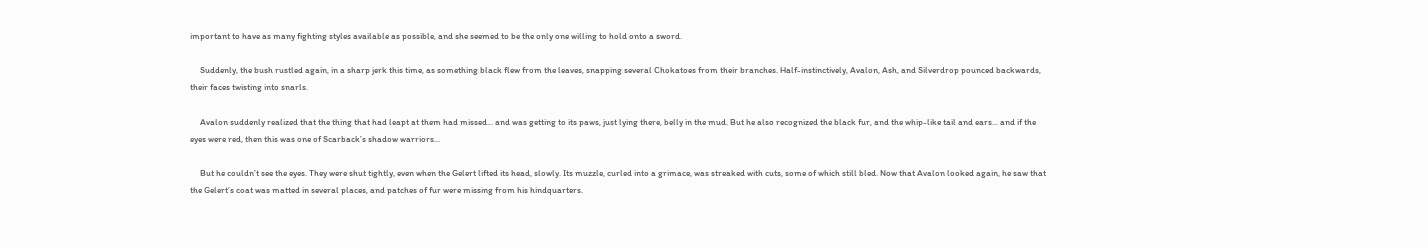important to have as many fighting styles available as possible, and she seemed to be the only one willing to hold onto a sword.

     Suddenly, the bush rustled again, in a sharp jerk this time, as something black flew from the leaves, snapping several Chokatoes from their branches. Half-instinctively, Avalon, Ash, and Silverdrop pounced backwards, their faces twisting into snarls.

     Avalon suddenly realized that the thing that had leapt at them had missed... and was getting to its paws, just lying there, belly in the mud. But he also recognized the black fur, and the whip-like tail and ears... and if the eyes were red, then this was one of Scarback’s shadow warriors...

     But he couldn’t see the eyes. They were shut tightly, even when the Gelert lifted its head, slowly. Its muzzle, curled into a grimace, was streaked with cuts, some of which still bled. Now that Avalon looked again, he saw that the Gelert’s coat was matted in several places, and patches of fur were missing from his hindquarters.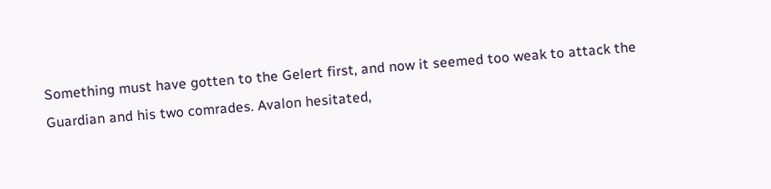Something must have gotten to the Gelert first, and now it seemed too weak to attack the Guardian and his two comrades. Avalon hesitated,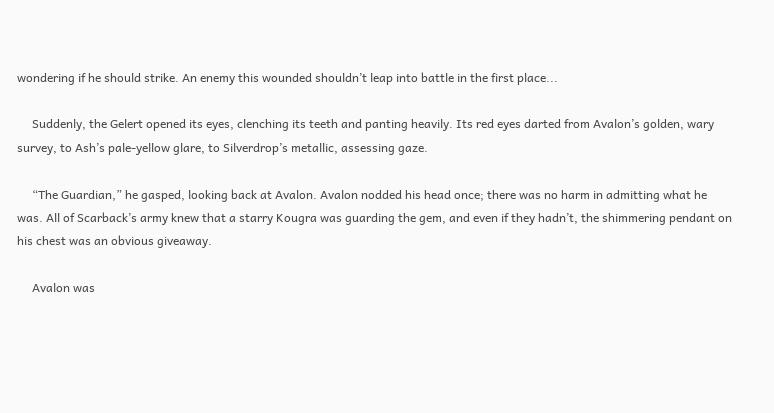wondering if he should strike. An enemy this wounded shouldn’t leap into battle in the first place...

     Suddenly, the Gelert opened its eyes, clenching its teeth and panting heavily. Its red eyes darted from Avalon’s golden, wary survey, to Ash’s pale-yellow glare, to Silverdrop’s metallic, assessing gaze.

     “The Guardian,” he gasped, looking back at Avalon. Avalon nodded his head once; there was no harm in admitting what he was. All of Scarback’s army knew that a starry Kougra was guarding the gem, and even if they hadn’t, the shimmering pendant on his chest was an obvious giveaway.

     Avalon was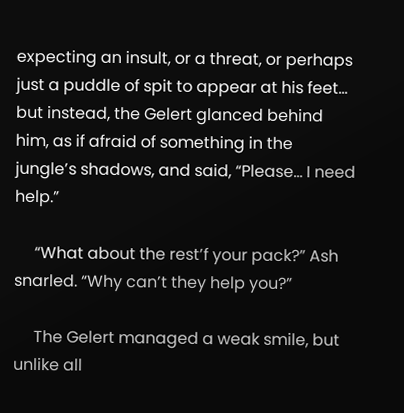expecting an insult, or a threat, or perhaps just a puddle of spit to appear at his feet... but instead, the Gelert glanced behind him, as if afraid of something in the jungle’s shadows, and said, “Please... I need help.”

     “What about the rest’f your pack?” Ash snarled. “Why can’t they help you?”

     The Gelert managed a weak smile, but unlike all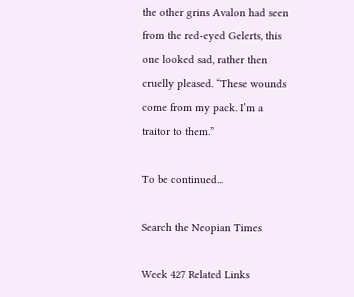the other grins Avalon had seen from the red-eyed Gelerts, this one looked sad, rather then cruelly pleased. “These wounds come from my pack. I’m a traitor to them.”

To be continued...

Search the Neopian Times

Week 427 Related Links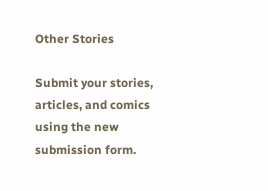Other Stories

Submit your stories, articles, and comics using the new submission form.